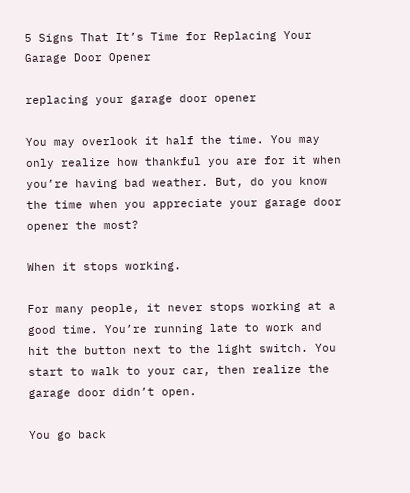5 Signs That It’s Time for Replacing Your Garage Door Opener

replacing your garage door opener

You may overlook it half the time. You may only realize how thankful you are for it when you’re having bad weather. But, do you know the time when you appreciate your garage door opener the most?

When it stops working.

For many people, it never stops working at a good time. You’re running late to work and hit the button next to the light switch. You start to walk to your car, then realize the garage door didn’t open.

You go back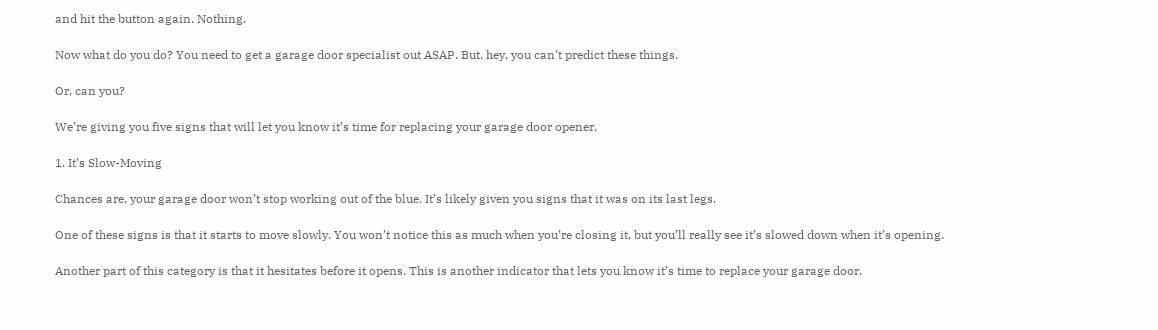and hit the button again. Nothing.

Now what do you do? You need to get a garage door specialist out ASAP. But, hey, you can’t predict these things.

Or, can you?

We’re giving you five signs that will let you know it’s time for replacing your garage door opener.

1. It’s Slow-Moving

Chances are, your garage door won’t stop working out of the blue. It’s likely given you signs that it was on its last legs.

One of these signs is that it starts to move slowly. You won’t notice this as much when you’re closing it, but you’ll really see it’s slowed down when it’s opening.

Another part of this category is that it hesitates before it opens. This is another indicator that lets you know it’s time to replace your garage door.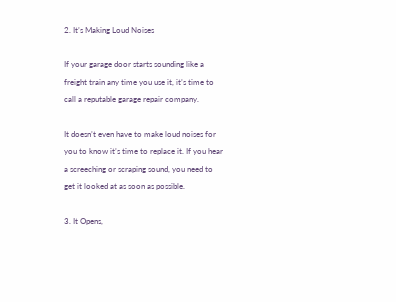2. It’s Making Loud Noises

If your garage door starts sounding like a freight train any time you use it, it’s time to call a reputable garage repair company.

It doesn’t even have to make loud noises for you to know it’s time to replace it. If you hear a screeching or scraping sound, you need to get it looked at as soon as possible.

3. It Opens,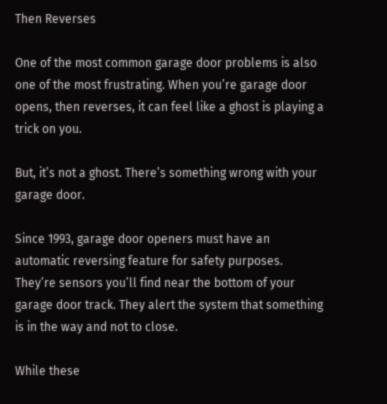Then Reverses

One of the most common garage door problems is also one of the most frustrating. When you’re garage door opens, then reverses, it can feel like a ghost is playing a trick on you.

But, it’s not a ghost. There’s something wrong with your garage door.

Since 1993, garage door openers must have an automatic reversing feature for safety purposes. They’re sensors you’ll find near the bottom of your garage door track. They alert the system that something is in the way and not to close.

While these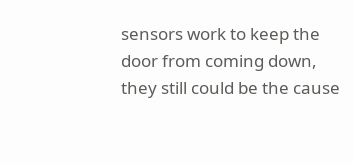sensors work to keep the door from coming down, they still could be the cause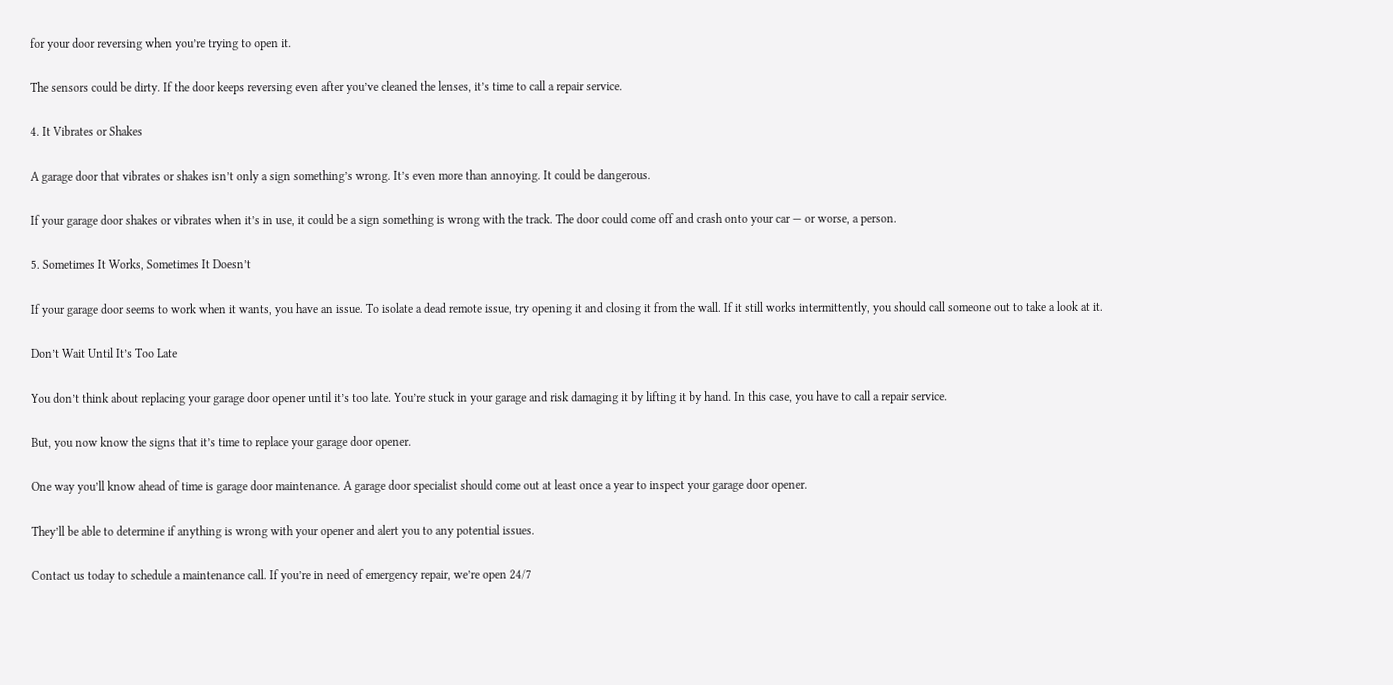for your door reversing when you’re trying to open it.

The sensors could be dirty. If the door keeps reversing even after you’ve cleaned the lenses, it’s time to call a repair service.

4. It Vibrates or Shakes

A garage door that vibrates or shakes isn’t only a sign something’s wrong. It’s even more than annoying. It could be dangerous.

If your garage door shakes or vibrates when it’s in use, it could be a sign something is wrong with the track. The door could come off and crash onto your car — or worse, a person.

5. Sometimes It Works, Sometimes It Doesn’t

If your garage door seems to work when it wants, you have an issue. To isolate a dead remote issue, try opening it and closing it from the wall. If it still works intermittently, you should call someone out to take a look at it.

Don’t Wait Until It’s Too Late

You don’t think about replacing your garage door opener until it’s too late. You’re stuck in your garage and risk damaging it by lifting it by hand. In this case, you have to call a repair service.

But, you now know the signs that it’s time to replace your garage door opener.

One way you’ll know ahead of time is garage door maintenance. A garage door specialist should come out at least once a year to inspect your garage door opener.

They’ll be able to determine if anything is wrong with your opener and alert you to any potential issues.

Contact us today to schedule a maintenance call. If you’re in need of emergency repair, we’re open 24/7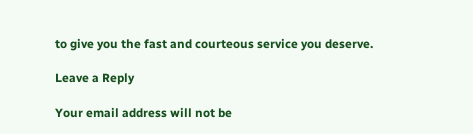to give you the fast and courteous service you deserve.

Leave a Reply

Your email address will not be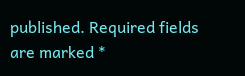published. Required fields are marked *